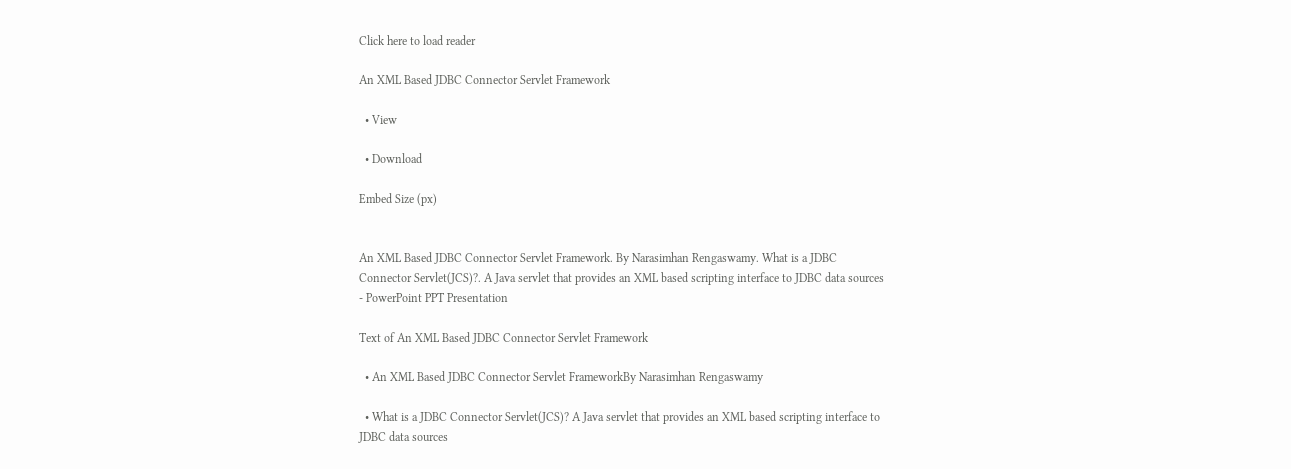Click here to load reader

An XML Based JDBC Connector Servlet Framework

  • View

  • Download

Embed Size (px)


An XML Based JDBC Connector Servlet Framework. By Narasimhan Rengaswamy. What is a JDBC Connector Servlet(JCS)?. A Java servlet that provides an XML based scripting interface to JDBC data sources - PowerPoint PPT Presentation

Text of An XML Based JDBC Connector Servlet Framework

  • An XML Based JDBC Connector Servlet FrameworkBy Narasimhan Rengaswamy

  • What is a JDBC Connector Servlet(JCS)? A Java servlet that provides an XML based scripting interface to JDBC data sources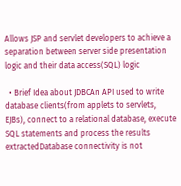Allows JSP and servlet developers to achieve a separation between server side presentation logic and their data access(SQL) logic

  • Brief Idea about JDBCAn API used to write database clients(from applets to servlets, EJBs), connect to a relational database, execute SQL statements and process the results extractedDatabase connectivity is not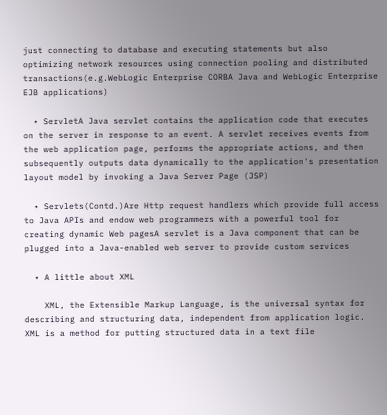just connecting to database and executing statements but also optimizing network resources using connection pooling and distributed transactions(e.g.WebLogic Enterprise CORBA Java and WebLogic Enterprise EJB applications)

  • ServletA Java servlet contains the application code that executes on the server in response to an event. A servlet receives events from the web application page, performs the appropriate actions, and then subsequently outputs data dynamically to the application's presentation layout model by invoking a Java Server Page (JSP)

  • Servlets(Contd.)Are Http request handlers which provide full access to Java APIs and endow web programmers with a powerful tool for creating dynamic Web pagesA servlet is a Java component that can be plugged into a Java-enabled web server to provide custom services

  • A little about XML

    XML, the Extensible Markup Language, is the universal syntax for describing and structuring data, independent from application logic. XML is a method for putting structured data in a text file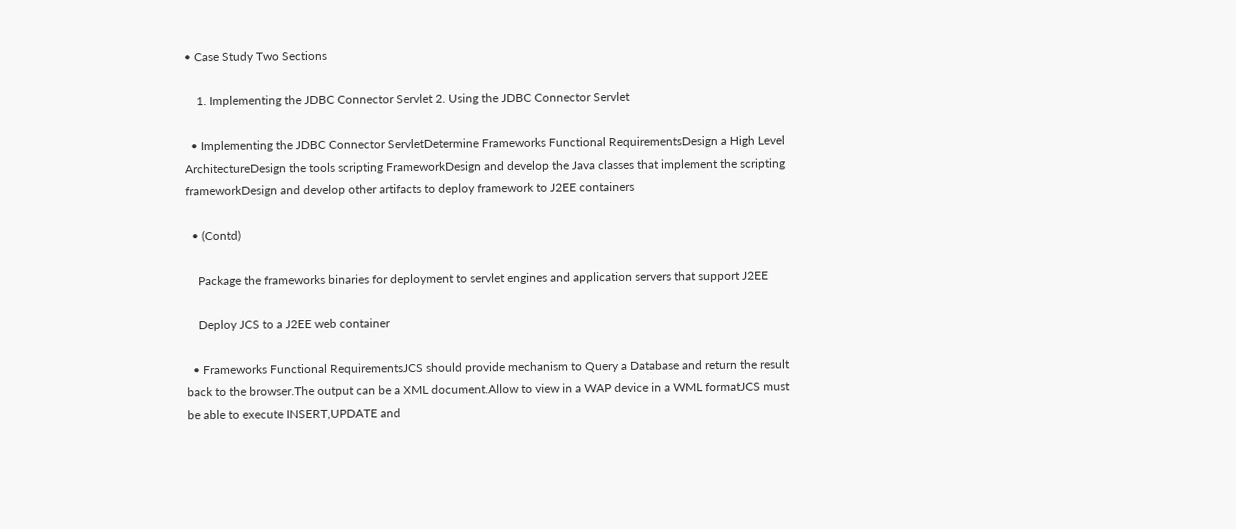• Case Study Two Sections

    1. Implementing the JDBC Connector Servlet 2. Using the JDBC Connector Servlet

  • Implementing the JDBC Connector ServletDetermine Frameworks Functional RequirementsDesign a High Level ArchitectureDesign the tools scripting FrameworkDesign and develop the Java classes that implement the scripting frameworkDesign and develop other artifacts to deploy framework to J2EE containers

  • (Contd)

    Package the frameworks binaries for deployment to servlet engines and application servers that support J2EE

    Deploy JCS to a J2EE web container

  • Frameworks Functional RequirementsJCS should provide mechanism to Query a Database and return the result back to the browser.The output can be a XML document.Allow to view in a WAP device in a WML formatJCS must be able to execute INSERT,UPDATE and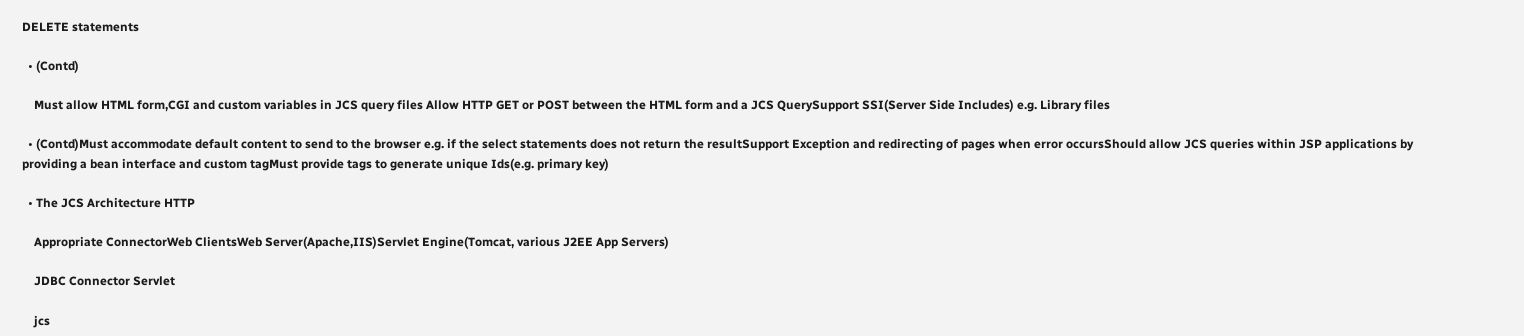DELETE statements

  • (Contd)

    Must allow HTML form,CGI and custom variables in JCS query files Allow HTTP GET or POST between the HTML form and a JCS QuerySupport SSI(Server Side Includes) e.g. Library files

  • (Contd)Must accommodate default content to send to the browser e.g. if the select statements does not return the resultSupport Exception and redirecting of pages when error occursShould allow JCS queries within JSP applications by providing a bean interface and custom tagMust provide tags to generate unique Ids(e.g. primary key)

  • The JCS Architecture HTTP

    Appropriate ConnectorWeb ClientsWeb Server(Apache,IIS)Servlet Engine(Tomcat, various J2EE App Servers)

    JDBC Connector Servlet

    jcs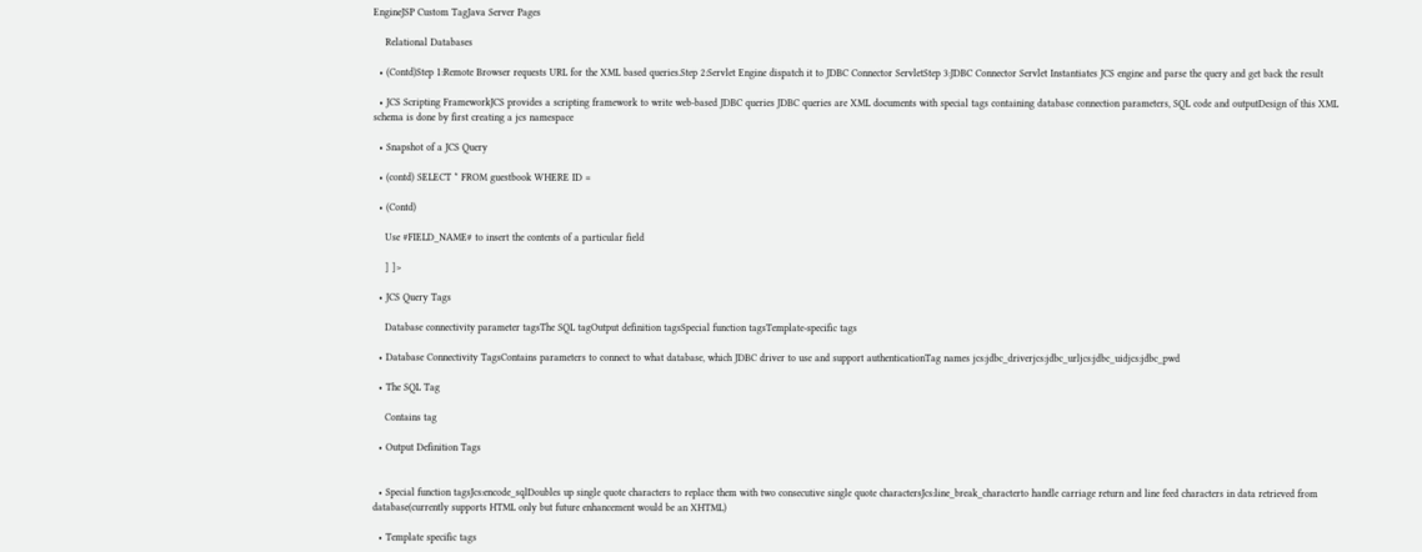EngineJSP Custom TagJava Server Pages

    Relational Databases

  • (Contd)Step 1:Remote Browser requests URL for the XML based queries.Step 2:Servlet Engine dispatch it to JDBC Connector ServletStep 3:JDBC Connector Servlet Instantiates JCS engine and parse the query and get back the result

  • JCS Scripting FrameworkJCS provides a scripting framework to write web-based JDBC queries JDBC queries are XML documents with special tags containing database connection parameters, SQL code and outputDesign of this XML schema is done by first creating a jcs namespace

  • Snapshot of a JCS Query

  • (contd) SELECT * FROM guestbook WHERE ID =

  • (Contd)

    Use #FIELD_NAME# to insert the contents of a particular field

    ] ]>

  • JCS Query Tags

    Database connectivity parameter tagsThe SQL tagOutput definition tagsSpecial function tagsTemplate-specific tags

  • Database Connectivity TagsContains parameters to connect to what database, which JDBC driver to use and support authenticationTag names jcs:jdbc_driverjcs:jdbc_urljcs:jdbc_uidjcs:jdbc_pwd

  • The SQL Tag

    Contains tag

  • Output Definition Tags


  • Special function tagsJcs:encode_sqlDoubles up single quote characters to replace them with two consecutive single quote charactersJcs:line_break_characterto handle carriage return and line feed characters in data retrieved from database(currently supports HTML only but future enhancement would be an XHTML)

  • Template specific tags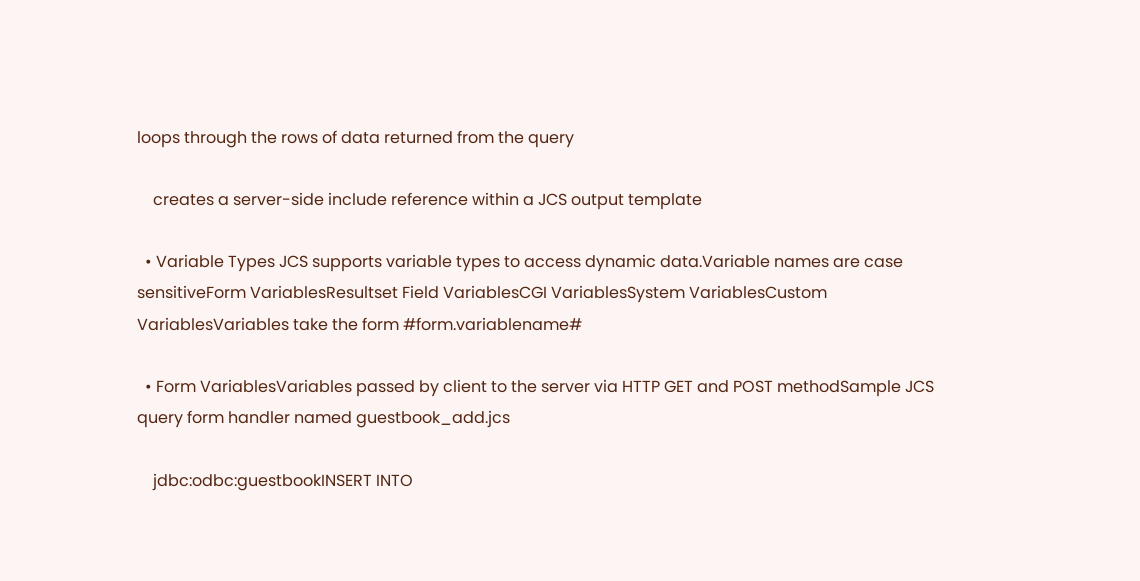loops through the rows of data returned from the query

    creates a server-side include reference within a JCS output template

  • Variable Types JCS supports variable types to access dynamic data.Variable names are case sensitiveForm VariablesResultset Field VariablesCGI VariablesSystem VariablesCustom VariablesVariables take the form #form.variablename#

  • Form VariablesVariables passed by client to the server via HTTP GET and POST methodSample JCS query form handler named guestbook_add.jcs

    jdbc:odbc:guestbookINSERT INTO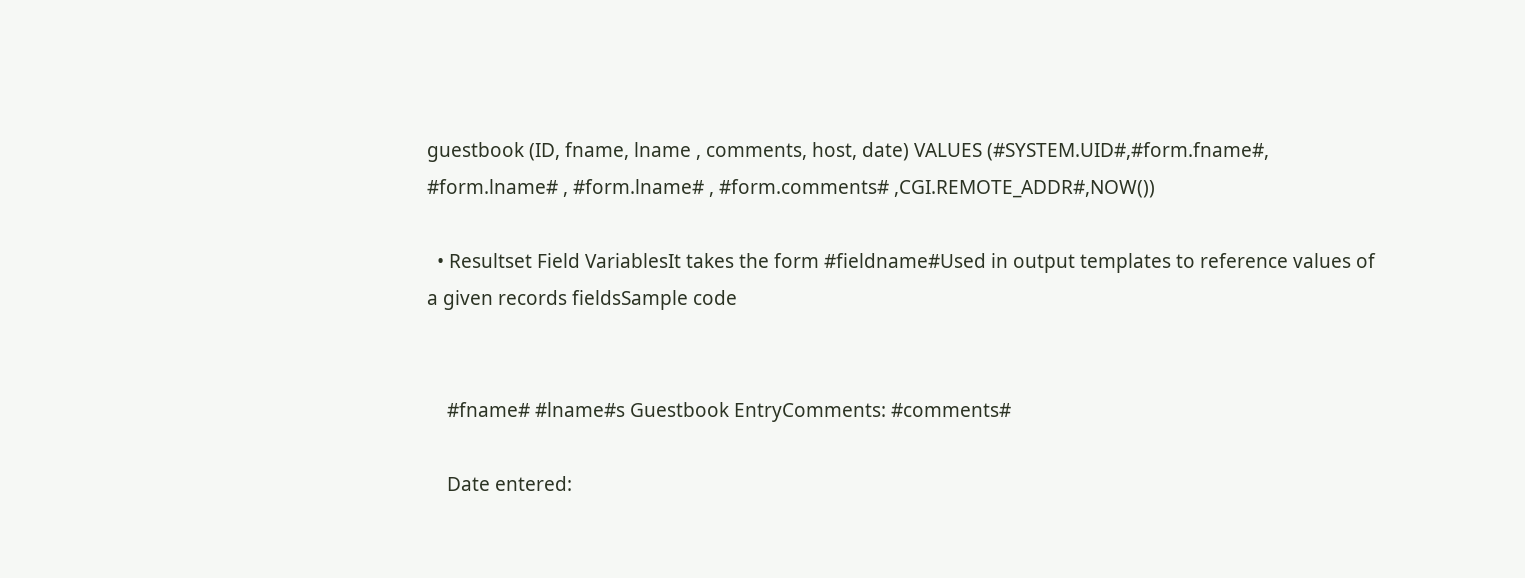guestbook (ID, fname, lname , comments, host, date) VALUES (#SYSTEM.UID#,#form.fname#, #form.lname# , #form.lname# , #form.comments# ,CGI.REMOTE_ADDR#,NOW())

  • Resultset Field VariablesIt takes the form #fieldname#Used in output templates to reference values of a given records fieldsSample code


    #fname# #lname#s Guestbook EntryComments: #comments#

    Date entered: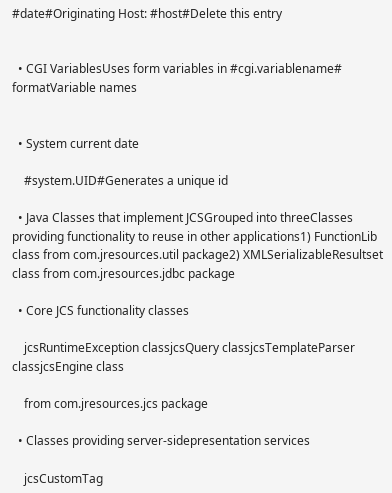#date#Originating Host: #host#Delete this entry


  • CGI VariablesUses form variables in #cgi.variablename# formatVariable names


  • System current date

    #system.UID#Generates a unique id

  • Java Classes that implement JCSGrouped into threeClasses providing functionality to reuse in other applications1) FunctionLib class from com.jresources.util package2) XMLSerializableResultset class from com.jresources.jdbc package

  • Core JCS functionality classes

    jcsRuntimeException classjcsQuery classjcsTemplateParser classjcsEngine class

    from com.jresources.jcs package

  • Classes providing server-sidepresentation services

    jcsCustomTag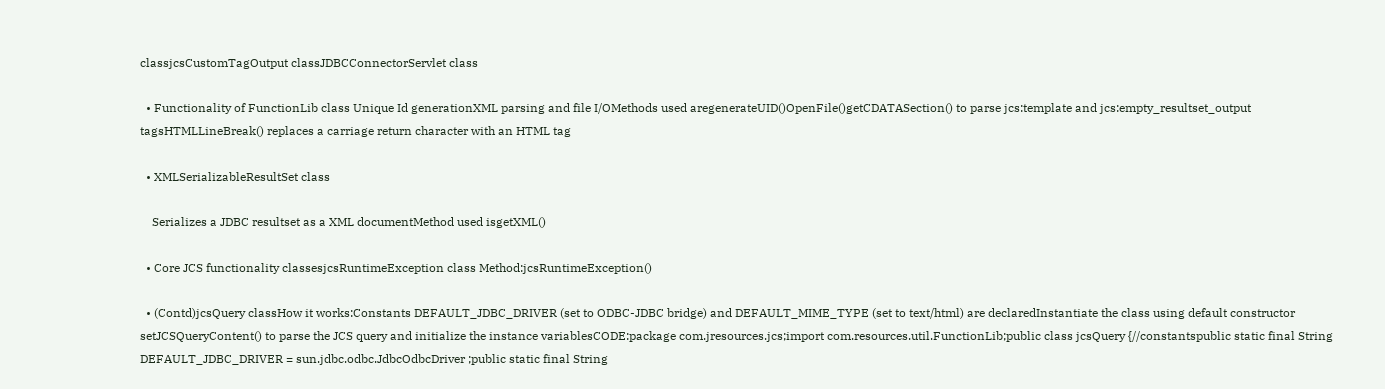classjcsCustomTagOutput classJDBCConnectorServlet class

  • Functionality of FunctionLib class Unique Id generationXML parsing and file I/OMethods used aregenerateUID()OpenFile()getCDATASection() to parse jcs:template and jcs:empty_resultset_output tagsHTMLLineBreak() replaces a carriage return character with an HTML tag

  • XMLSerializableResultSet class

    Serializes a JDBC resultset as a XML documentMethod used isgetXML()

  • Core JCS functionality classesjcsRuntimeException class Method:jcsRuntimeException()

  • (Contd)jcsQuery classHow it works:Constants DEFAULT_JDBC_DRIVER (set to ODBC-JDBC bridge) and DEFAULT_MIME_TYPE (set to text/html) are declaredInstantiate the class using default constructor setJCSQueryContent() to parse the JCS query and initialize the instance variablesCODE:package com.jresources.jcs;import com.resources.util.FunctionLib;public class jcsQuery {//constantspublic static final String DEFAULT_JDBC_DRIVER = sun.jdbc.odbc.JdbcOdbcDriver ;public static final String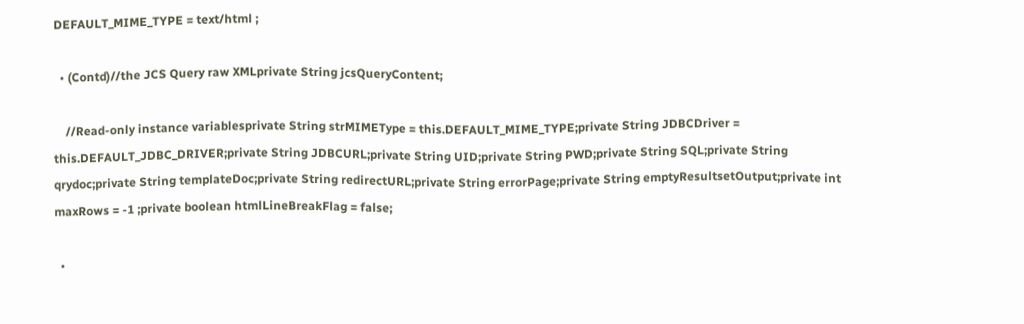DEFAULT_MIME_TYPE = text/html ;

  • (Contd)//the JCS Query raw XMLprivate String jcsQueryContent;

    //Read-only instance variablesprivate String strMIMEType = this.DEFAULT_MIME_TYPE;private String JDBCDriver = this.DEFAULT_JDBC_DRIVER;private String JDBCURL;private String UID;private String PWD;private String SQL;private String qrydoc;private String templateDoc;private String redirectURL;private String errorPage;private String emptyResultsetOutput;private int maxRows = -1 ;private boolean htmlLineBreakFlag = false;

  •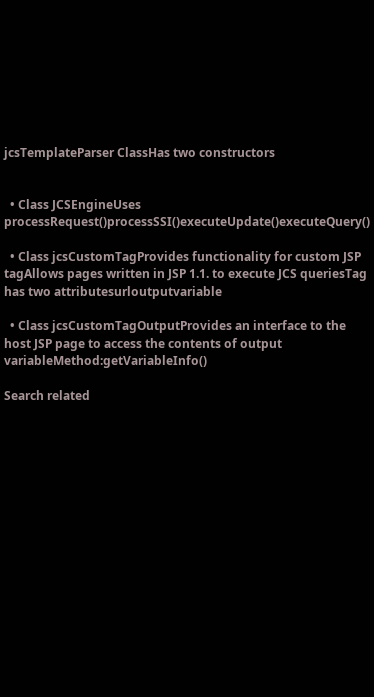jcsTemplateParser ClassHas two constructors


  • Class JCSEngineUses processRequest()processSSI()executeUpdate()executeQuery()

  • Class jcsCustomTagProvides functionality for custom JSP tagAllows pages written in JSP 1.1. to execute JCS queriesTag has two attributesurloutputvariable

  • Class jcsCustomTagOutputProvides an interface to the host JSP page to access the contents of output variableMethod:getVariableInfo()

Search related